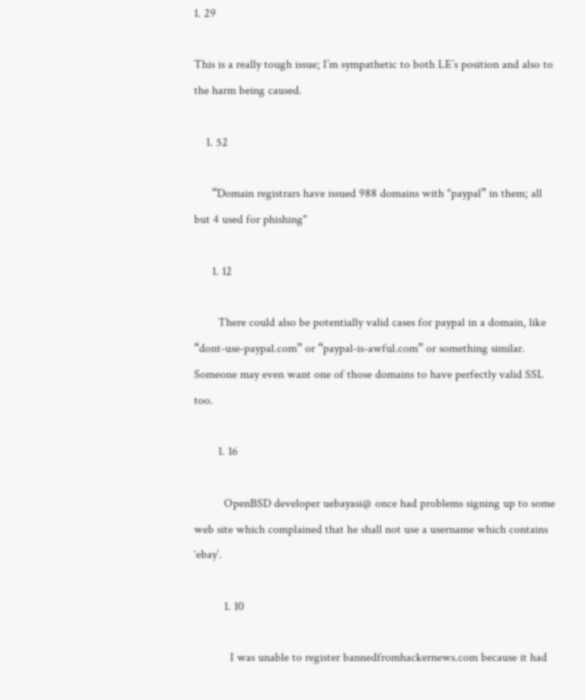1. 29

This is a really tough issue; I’m sympathetic to both LE’s position and also to the harm being caused.

    1. 52

      “Domain registrars have issued 988 domains with "paypal” in them; all but 4 used for phishing"

      1. 12

        There could also be potentially valid cases for paypal in a domain, like “dont-use-paypal.com” or “paypal-is-awful.com” or something similar. Someone may even want one of those domains to have perfectly valid SSL too.

        1. 16

          OpenBSD developer uebayasi@ once had problems signing up to some web site which complained that he shall not use a username which contains ‘ebay’.

          1. 10

            I was unable to register bannedfromhackernews.com because it had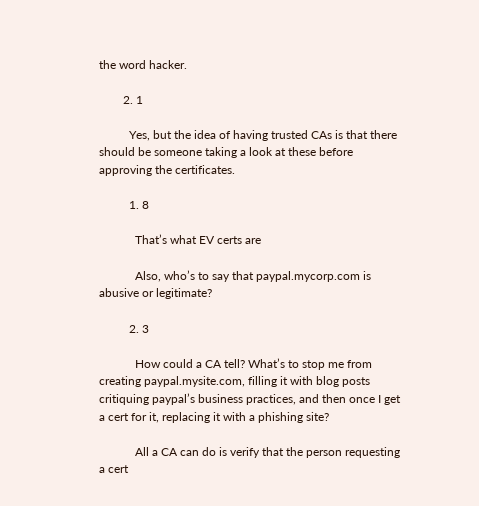the word hacker.

        2. 1

          Yes, but the idea of having trusted CAs is that there should be someone taking a look at these before approving the certificates.

          1. 8

            That’s what EV certs are

            Also, who’s to say that paypal.mycorp.com is abusive or legitimate?

          2. 3

            How could a CA tell? What’s to stop me from creating paypal.mysite.com, filling it with blog posts critiquing paypal’s business practices, and then once I get a cert for it, replacing it with a phishing site?

            All a CA can do is verify that the person requesting a cert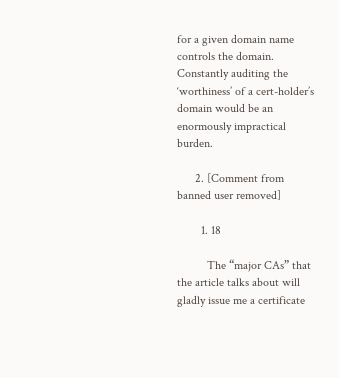for a given domain name controls the domain. Constantly auditing the ‘worthiness’ of a cert-holder’s domain would be an enormously impractical burden.

      2. [Comment from banned user removed]

        1. 18

          The “major CAs” that the article talks about will gladly issue me a certificate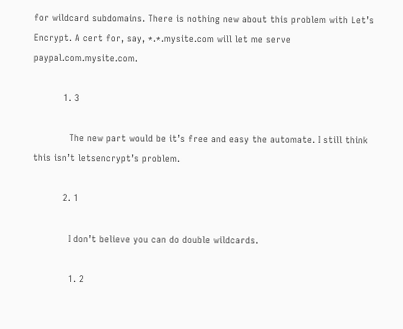for wildcard subdomains. There is nothing new about this problem with Let’s Encrypt. A cert for, say, *.*.mysite.com will let me serve paypal.com.mysite.com.

          1. 3

            The new part would be it’s free and easy the automate. I still think this isn’t letsencrypt’s problem.

          2. 1

            I don’t believe you can do double wildcards.

            1. 2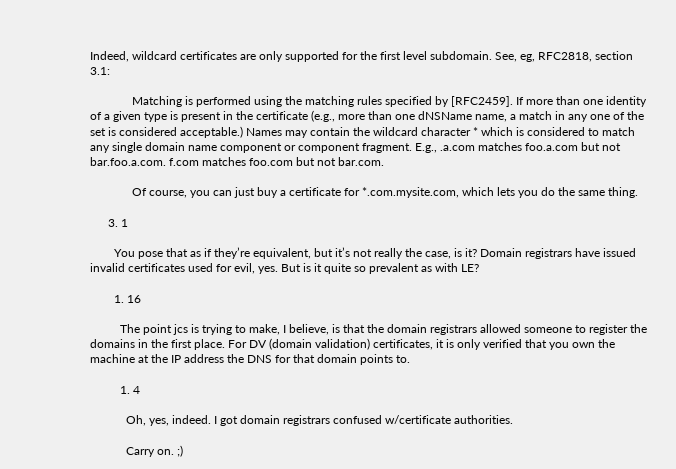Indeed, wildcard certificates are only supported for the first level subdomain. See, eg, RFC2818, section 3.1:

              Matching is performed using the matching rules specified by [RFC2459]. If more than one identity of a given type is present in the certificate (e.g., more than one dNSName name, a match in any one of the set is considered acceptable.) Names may contain the wildcard character * which is considered to match any single domain name component or component fragment. E.g., .a.com matches foo.a.com but not bar.foo.a.com. f.com matches foo.com but not bar.com.

              Of course, you can just buy a certificate for *.com.mysite.com, which lets you do the same thing.

      3. 1

        You pose that as if they’re equivalent, but it’s not really the case, is it? Domain registrars have issued invalid certificates used for evil, yes. But is it quite so prevalent as with LE?

        1. 16

          The point jcs is trying to make, I believe, is that the domain registrars allowed someone to register the domains in the first place. For DV (domain validation) certificates, it is only verified that you own the machine at the IP address the DNS for that domain points to.

          1. 4

            Oh, yes, indeed. I got domain registrars confused w/certificate authorities.

            Carry on. ;)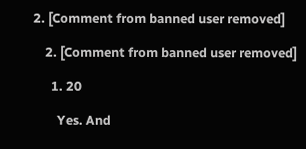2. [Comment from banned user removed]

    2. [Comment from banned user removed]

      1. 20

        Yes. And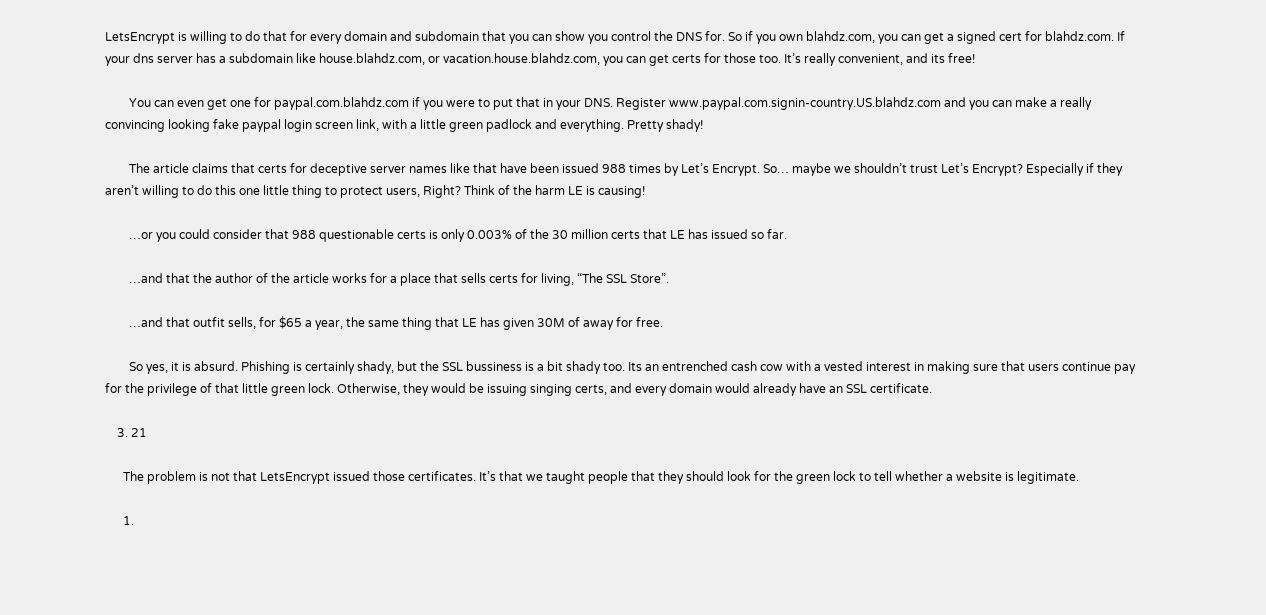LetsEncrypt is willing to do that for every domain and subdomain that you can show you control the DNS for. So if you own blahdz.com, you can get a signed cert for blahdz.com. If your dns server has a subdomain like house.blahdz.com, or vacation.house.blahdz.com, you can get certs for those too. It’s really convenient, and its free!

        You can even get one for paypal.com.blahdz.com if you were to put that in your DNS. Register www.paypal.com.signin-country.US.blahdz.com and you can make a really convincing looking fake paypal login screen link, with a little green padlock and everything. Pretty shady!

        The article claims that certs for deceptive server names like that have been issued 988 times by Let’s Encrypt. So… maybe we shouldn’t trust Let’s Encrypt? Especially if they aren’t willing to do this one little thing to protect users, Right? Think of the harm LE is causing!

        …or you could consider that 988 questionable certs is only 0.003% of the 30 million certs that LE has issued so far.

        …and that the author of the article works for a place that sells certs for living, “The SSL Store”.

        …and that outfit sells, for $65 a year, the same thing that LE has given 30M of away for free.

        So yes, it is absurd. Phishing is certainly shady, but the SSL bussiness is a bit shady too. Its an entrenched cash cow with a vested interest in making sure that users continue pay for the privilege of that little green lock. Otherwise, they would be issuing singing certs, and every domain would already have an SSL certificate.

    3. 21

      The problem is not that LetsEncrypt issued those certificates. It’s that we taught people that they should look for the green lock to tell whether a website is legitimate.

      1.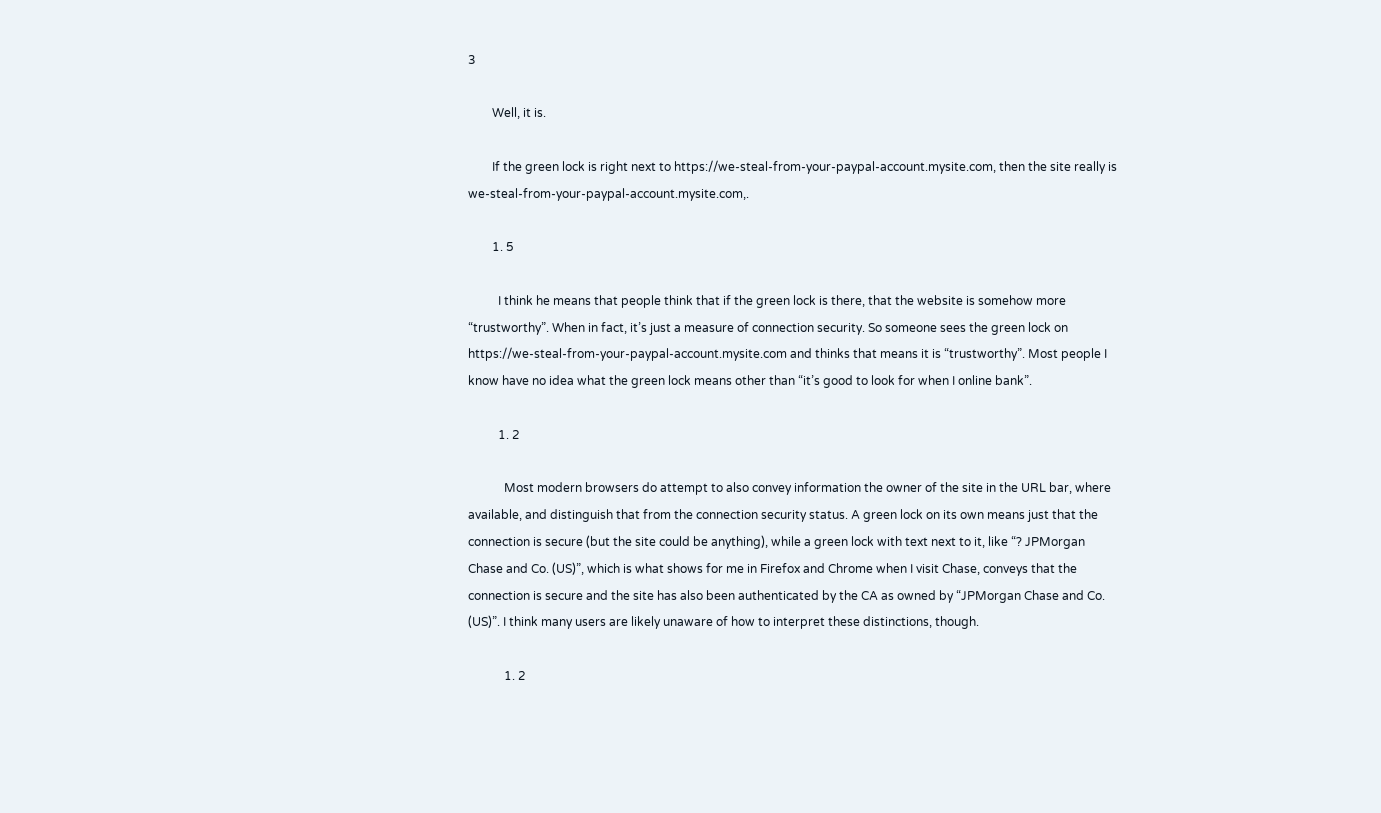3

        Well, it is.

        If the green lock is right next to https://we-steal-from-your-paypal-account.mysite.com, then the site really is we-steal-from-your-paypal-account.mysite.com,.

        1. 5

          I think he means that people think that if the green lock is there, that the website is somehow more “trustworthy”. When in fact, it’s just a measure of connection security. So someone sees the green lock on https://we-steal-from-your-paypal-account.mysite.com and thinks that means it is “trustworthy”. Most people I know have no idea what the green lock means other than “it’s good to look for when I online bank”.

          1. 2

            Most modern browsers do attempt to also convey information the owner of the site in the URL bar, where available, and distinguish that from the connection security status. A green lock on its own means just that the connection is secure (but the site could be anything), while a green lock with text next to it, like “? JPMorgan Chase and Co. (US)”, which is what shows for me in Firefox and Chrome when I visit Chase, conveys that the connection is secure and the site has also been authenticated by the CA as owned by “JPMorgan Chase and Co. (US)”. I think many users are likely unaware of how to interpret these distinctions, though.

            1. 2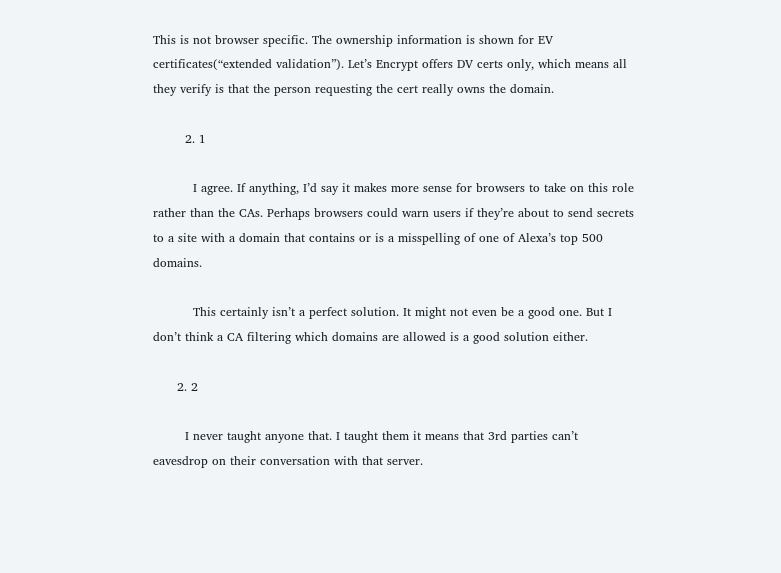This is not browser specific. The ownership information is shown for EV certificates(“extended validation”). Let’s Encrypt offers DV certs only, which means all they verify is that the person requesting the cert really owns the domain.

        2. 1

          I agree. If anything, I’d say it makes more sense for browsers to take on this role rather than the CAs. Perhaps browsers could warn users if they’re about to send secrets to a site with a domain that contains or is a misspelling of one of Alexa’s top 500 domains.

          This certainly isn’t a perfect solution. It might not even be a good one. But I don’t think a CA filtering which domains are allowed is a good solution either.

      2. 2

        I never taught anyone that. I taught them it means that 3rd parties can’t eavesdrop on their conversation with that server.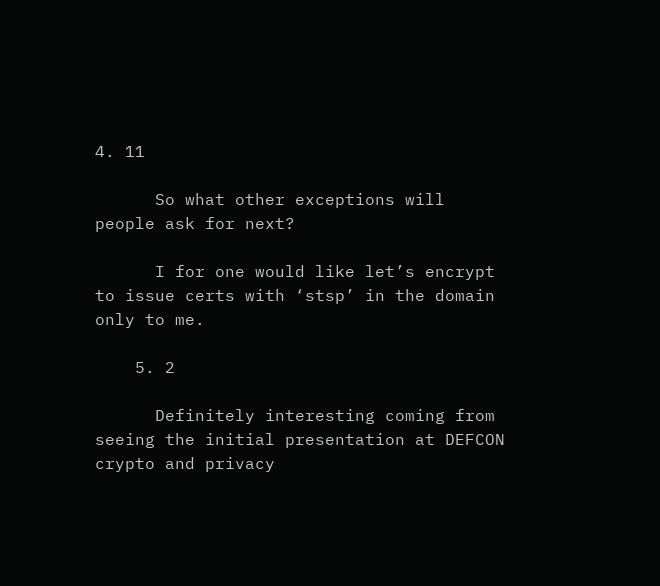4. 11

      So what other exceptions will people ask for next?

      I for one would like let’s encrypt to issue certs with ‘stsp’ in the domain only to me.

    5. 2

      Definitely interesting coming from seeing the initial presentation at DEFCON crypto and privacy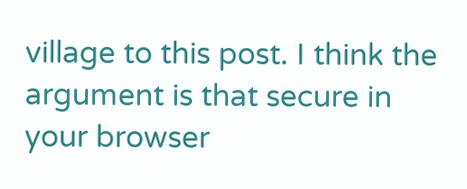village to this post. I think the argument is that secure in your browser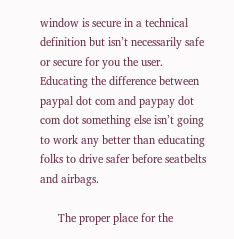window is secure in a technical definition but isn’t necessarily safe or secure for you the user. Educating the difference between paypal dot com and paypay dot com dot something else isn’t going to work any better than educating folks to drive safer before seatbelts and airbags.

      The proper place for the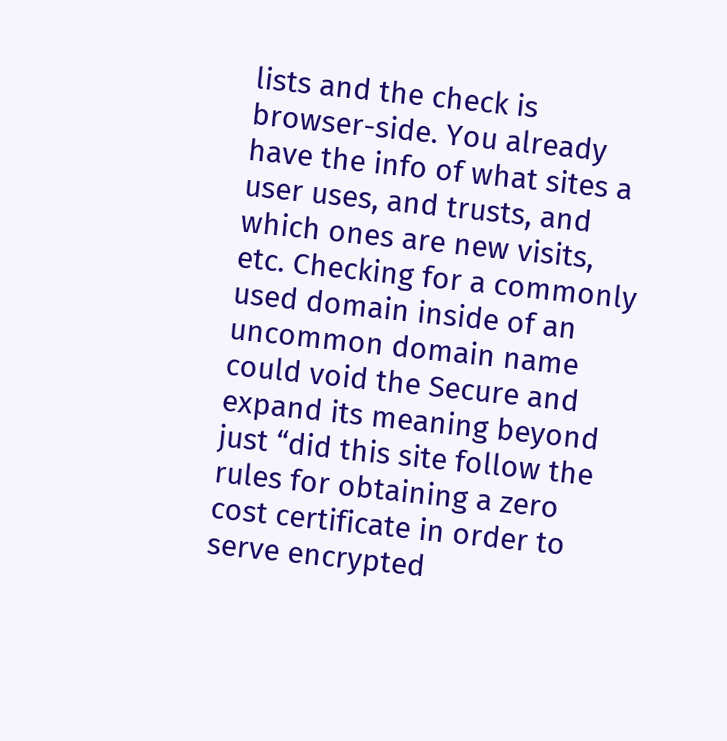lists and the check is browser-side. You already have the info of what sites a user uses, and trusts, and which ones are new visits, etc. Checking for a commonly used domain inside of an uncommon domain name could void the Secure and expand its meaning beyond just “did this site follow the rules for obtaining a zero cost certificate in order to serve encrypted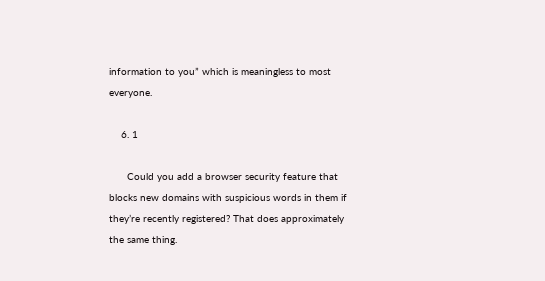information to you” which is meaningless to most everyone.

    6. 1

      Could you add a browser security feature that blocks new domains with suspicious words in them if they’re recently registered? That does approximately the same thing.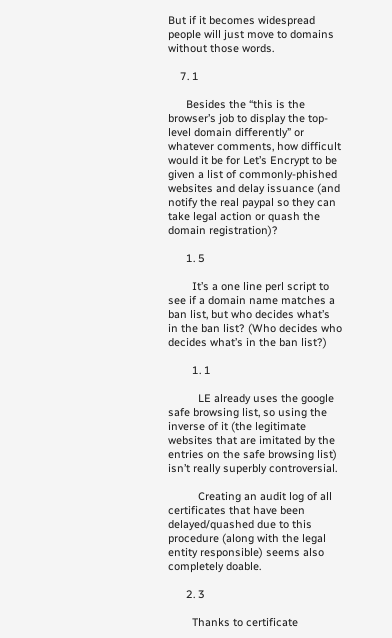But if it becomes widespread people will just move to domains without those words.

    7. 1

      Besides the “this is the browser’s job to display the top-level domain differently” or whatever comments, how difficult would it be for Let’s Encrypt to be given a list of commonly-phished websites and delay issuance (and notify the real paypal so they can take legal action or quash the domain registration)?

      1. 5

        It’s a one line perl script to see if a domain name matches a ban list, but who decides what’s in the ban list? (Who decides who decides what’s in the ban list?)

        1. 1

          LE already uses the google safe browsing list, so using the inverse of it (the legitimate websites that are imitated by the entries on the safe browsing list) isn’t really superbly controversial.

          Creating an audit log of all certificates that have been delayed/quashed due to this procedure (along with the legal entity responsible) seems also completely doable.

      2. 3

        Thanks to certificate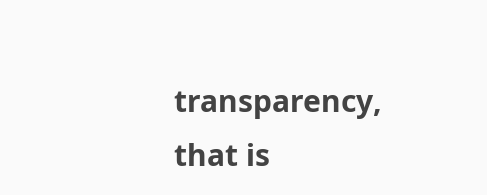transparency, that is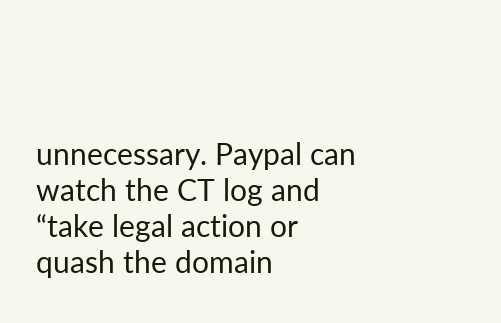unnecessary. Paypal can watch the CT log and “take legal action or quash the domain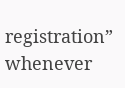registration” whenever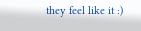they feel like it :)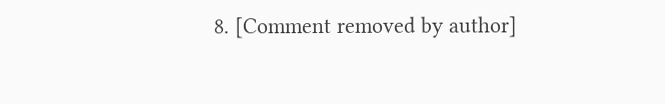8. [Comment removed by author]